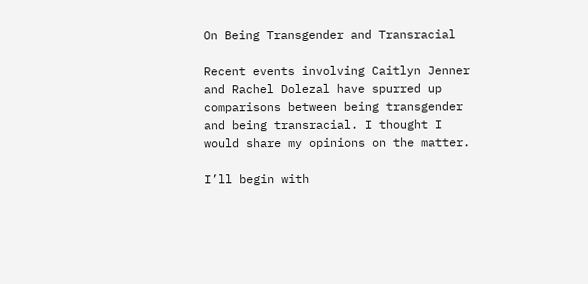On Being Transgender and Transracial

Recent events involving Caitlyn Jenner and Rachel Dolezal have spurred up comparisons between being transgender and being transracial. I thought I would share my opinions on the matter.

I’ll begin with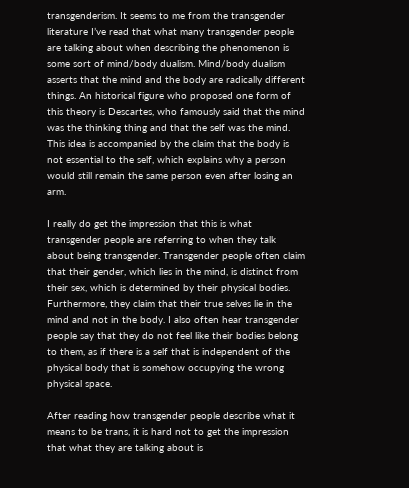transgenderism. It seems to me from the transgender literature I’ve read that what many transgender people are talking about when describing the phenomenon is some sort of mind/body dualism. Mind/body dualism asserts that the mind and the body are radically different things. An historical figure who proposed one form of this theory is Descartes, who famously said that the mind was the thinking thing and that the self was the mind. This idea is accompanied by the claim that the body is not essential to the self, which explains why a person would still remain the same person even after losing an arm.

I really do get the impression that this is what transgender people are referring to when they talk about being transgender. Transgender people often claim that their gender, which lies in the mind, is distinct from their sex, which is determined by their physical bodies. Furthermore, they claim that their true selves lie in the mind and not in the body. I also often hear transgender people say that they do not feel like their bodies belong to them, as if there is a self that is independent of the physical body that is somehow occupying the wrong physical space.

After reading how transgender people describe what it means to be trans, it is hard not to get the impression that what they are talking about is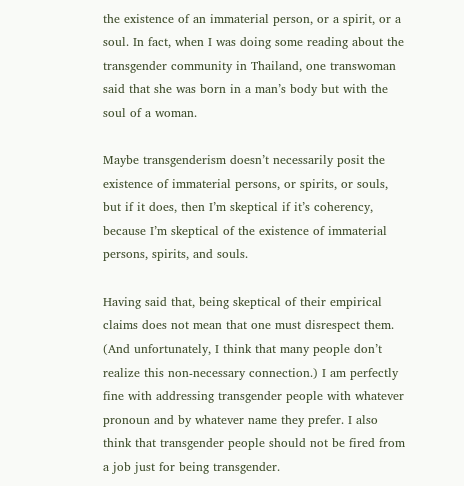the existence of an immaterial person, or a spirit, or a soul. In fact, when I was doing some reading about the transgender community in Thailand, one transwoman said that she was born in a man’s body but with the soul of a woman.

Maybe transgenderism doesn’t necessarily posit the existence of immaterial persons, or spirits, or souls, but if it does, then I’m skeptical if it’s coherency, because I’m skeptical of the existence of immaterial persons, spirits, and souls.

Having said that, being skeptical of their empirical claims does not mean that one must disrespect them. (And unfortunately, I think that many people don’t realize this non-necessary connection.) I am perfectly fine with addressing transgender people with whatever pronoun and by whatever name they prefer. I also think that transgender people should not be fired from a job just for being transgender.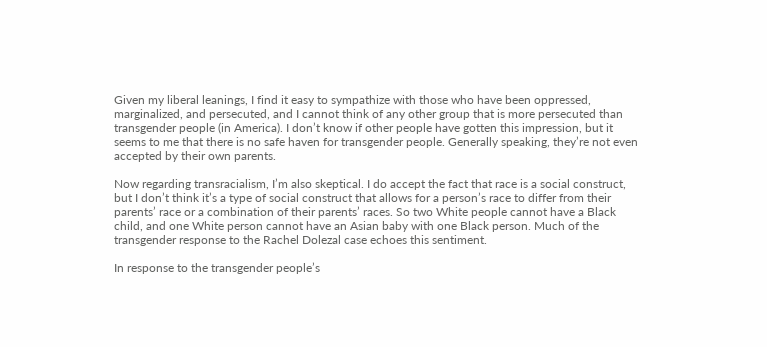Given my liberal leanings, I find it easy to sympathize with those who have been oppressed, marginalized, and persecuted, and I cannot think of any other group that is more persecuted than transgender people (in America). I don’t know if other people have gotten this impression, but it seems to me that there is no safe haven for transgender people. Generally speaking, they’re not even accepted by their own parents.

Now regarding transracialism, I’m also skeptical. I do accept the fact that race is a social construct, but I don’t think it’s a type of social construct that allows for a person’s race to differ from their parents’ race or a combination of their parents’ races. So two White people cannot have a Black child, and one White person cannot have an Asian baby with one Black person. Much of the transgender response to the Rachel Dolezal case echoes this sentiment.

In response to the transgender people’s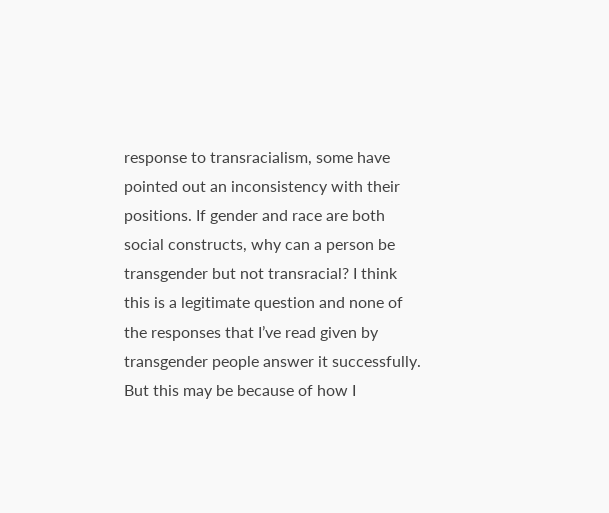response to transracialism, some have pointed out an inconsistency with their positions. If gender and race are both social constructs, why can a person be transgender but not transracial? I think this is a legitimate question and none of the responses that I’ve read given by transgender people answer it successfully. But this may be because of how I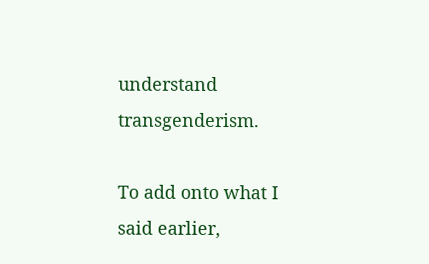understand transgenderism.

To add onto what I said earlier,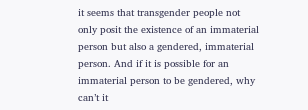it seems that transgender people not only posit the existence of an immaterial person but also a gendered, immaterial person. And if it is possible for an immaterial person to be gendered, why can’t it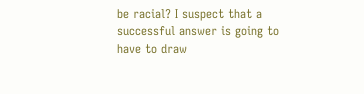be racial? I suspect that a successful answer is going to have to draw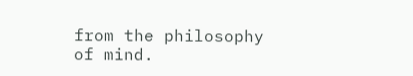from the philosophy of mind.